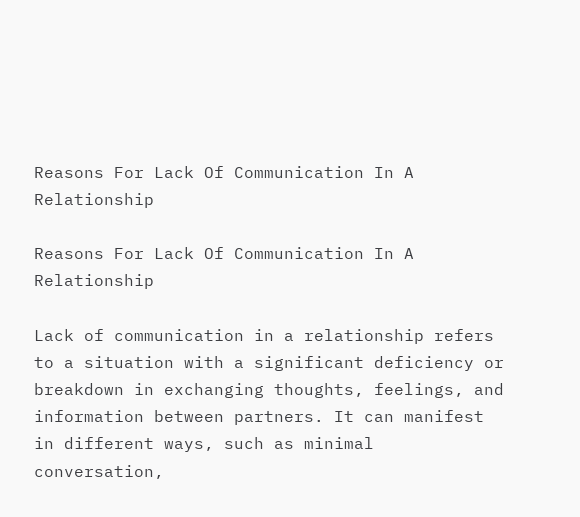Reasons For Lack Of Communication In A Relationship

Reasons For Lack Of Communication In A Relationship

Lack of communication in a relationship refers to a situation with a significant deficiency or breakdown in exchanging thoughts, feelings, and information between partners. It can manifest in different ways, such as minimal conversation,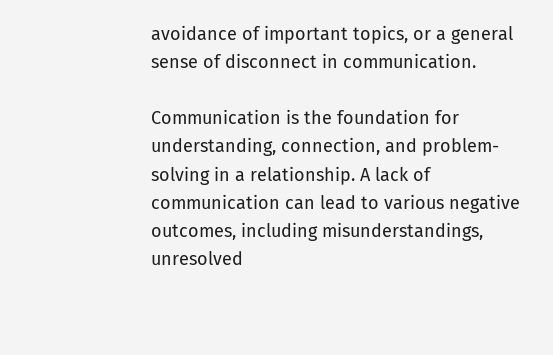avoidance of important topics, or a general sense of disconnect in communication.

Communication is the foundation for understanding, connection, and problem-solving in a relationship. A lack of communication can lead to various negative outcomes, including misunderstandings, unresolved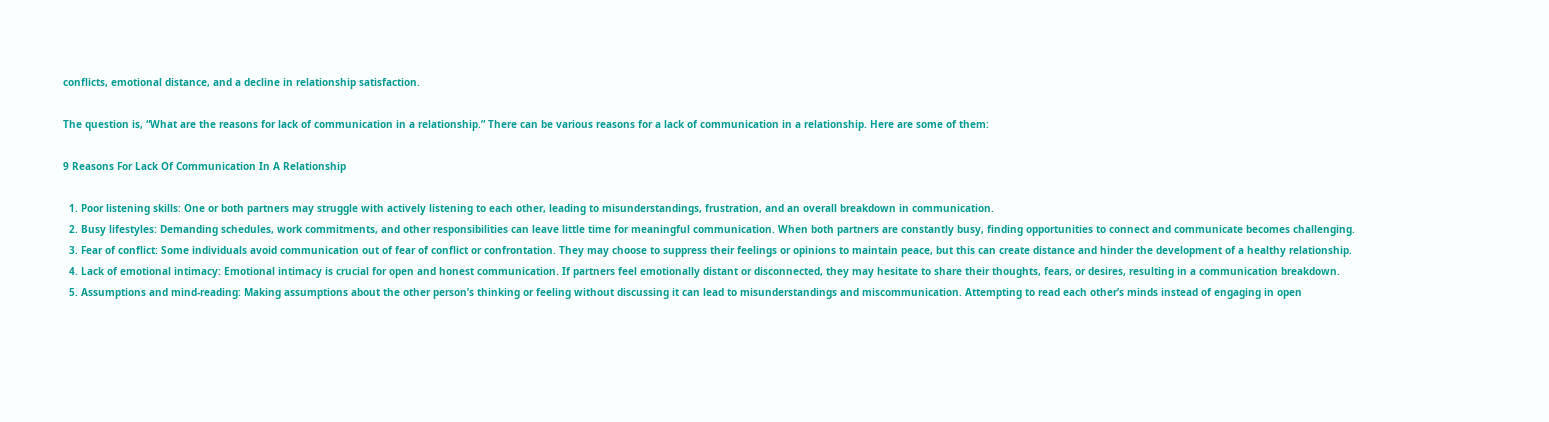conflicts, emotional distance, and a decline in relationship satisfaction.

The question is, “What are the reasons for lack of communication in a relationship.” There can be various reasons for a lack of communication in a relationship. Here are some of them:

9 Reasons For Lack Of Communication In A Relationship

  1. Poor listening skills: One or both partners may struggle with actively listening to each other, leading to misunderstandings, frustration, and an overall breakdown in communication.
  2. Busy lifestyles: Demanding schedules, work commitments, and other responsibilities can leave little time for meaningful communication. When both partners are constantly busy, finding opportunities to connect and communicate becomes challenging.
  3. Fear of conflict: Some individuals avoid communication out of fear of conflict or confrontation. They may choose to suppress their feelings or opinions to maintain peace, but this can create distance and hinder the development of a healthy relationship.
  4. Lack of emotional intimacy: Emotional intimacy is crucial for open and honest communication. If partners feel emotionally distant or disconnected, they may hesitate to share their thoughts, fears, or desires, resulting in a communication breakdown.
  5. Assumptions and mind-reading: Making assumptions about the other person’s thinking or feeling without discussing it can lead to misunderstandings and miscommunication. Attempting to read each other’s minds instead of engaging in open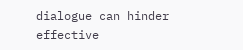dialogue can hinder effective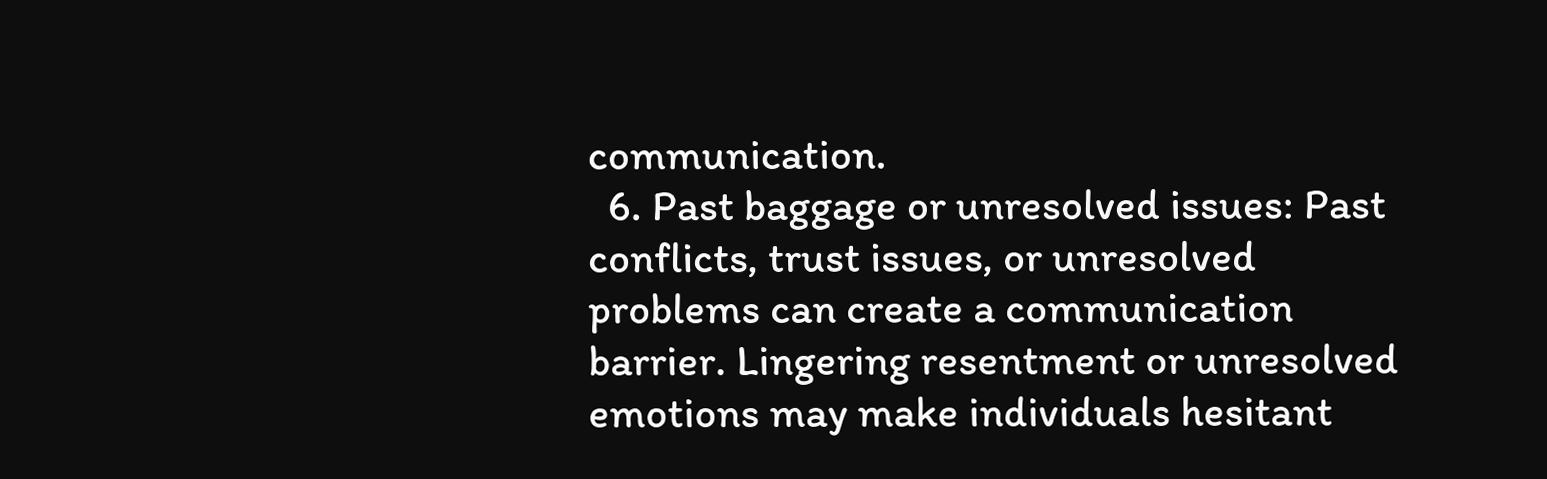communication.
  6. Past baggage or unresolved issues: Past conflicts, trust issues, or unresolved problems can create a communication barrier. Lingering resentment or unresolved emotions may make individuals hesitant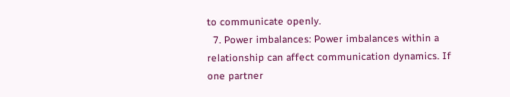to communicate openly.
  7. Power imbalances: Power imbalances within a relationship can affect communication dynamics. If one partner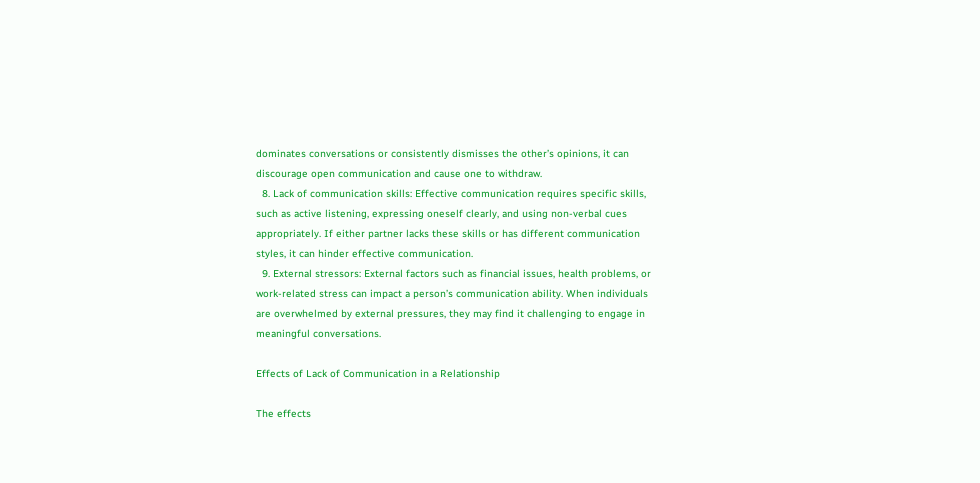dominates conversations or consistently dismisses the other’s opinions, it can discourage open communication and cause one to withdraw.
  8. Lack of communication skills: Effective communication requires specific skills, such as active listening, expressing oneself clearly, and using non-verbal cues appropriately. If either partner lacks these skills or has different communication styles, it can hinder effective communication.
  9. External stressors: External factors such as financial issues, health problems, or work-related stress can impact a person’s communication ability. When individuals are overwhelmed by external pressures, they may find it challenging to engage in meaningful conversations.

Effects of Lack of Communication in a Relationship

The effects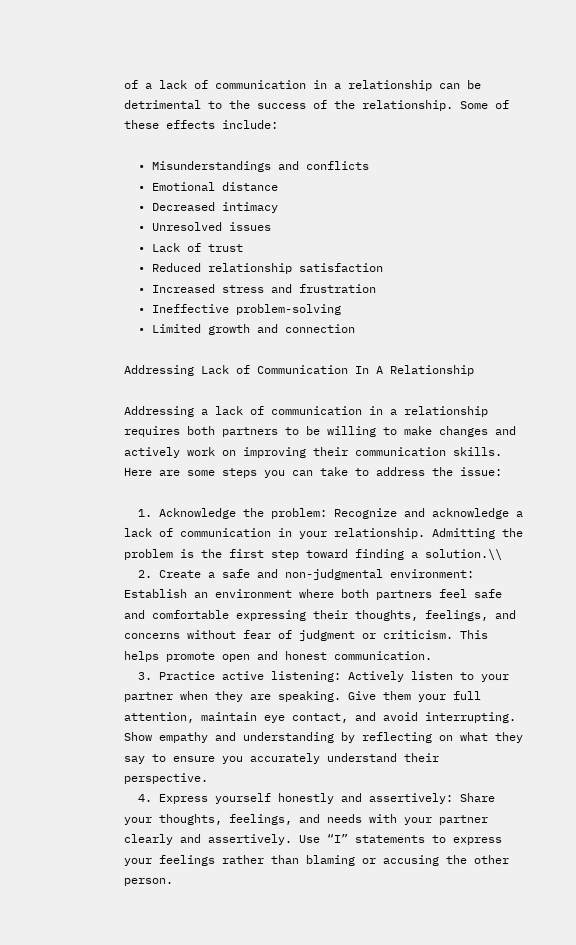of a lack of communication in a relationship can be detrimental to the success of the relationship. Some of these effects include:

  • Misunderstandings and conflicts
  • Emotional distance
  • Decreased intimacy
  • Unresolved issues
  • Lack of trust
  • Reduced relationship satisfaction
  • Increased stress and frustration
  • Ineffective problem-solving
  • Limited growth and connection

Addressing Lack of Communication In A Relationship

Addressing a lack of communication in a relationship requires both partners to be willing to make changes and actively work on improving their communication skills. Here are some steps you can take to address the issue:

  1. Acknowledge the problem: Recognize and acknowledge a lack of communication in your relationship. Admitting the problem is the first step toward finding a solution.\\
  2. Create a safe and non-judgmental environment: Establish an environment where both partners feel safe and comfortable expressing their thoughts, feelings, and concerns without fear of judgment or criticism. This helps promote open and honest communication.
  3. Practice active listening: Actively listen to your partner when they are speaking. Give them your full attention, maintain eye contact, and avoid interrupting. Show empathy and understanding by reflecting on what they say to ensure you accurately understand their perspective.
  4. Express yourself honestly and assertively: Share your thoughts, feelings, and needs with your partner clearly and assertively. Use “I” statements to express your feelings rather than blaming or accusing the other person.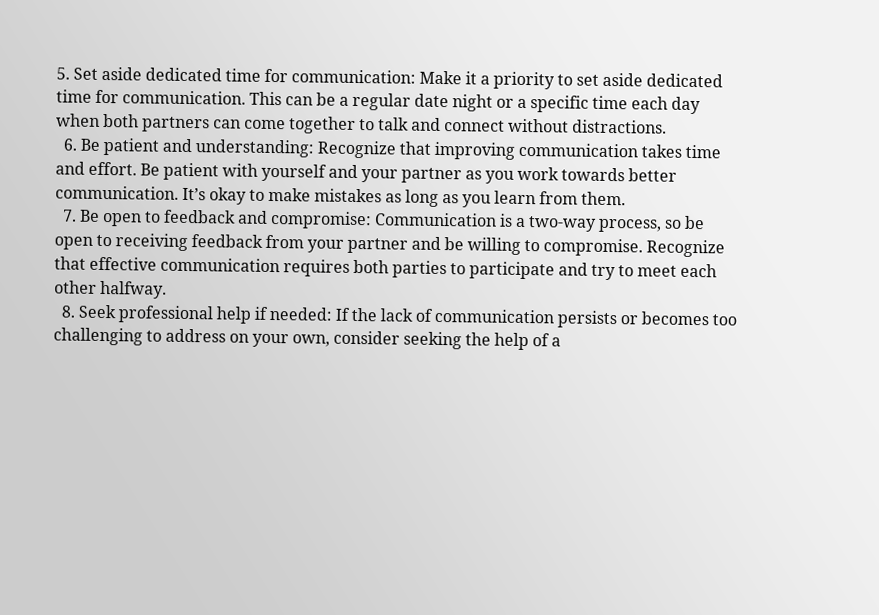5. Set aside dedicated time for communication: Make it a priority to set aside dedicated time for communication. This can be a regular date night or a specific time each day when both partners can come together to talk and connect without distractions.
  6. Be patient and understanding: Recognize that improving communication takes time and effort. Be patient with yourself and your partner as you work towards better communication. It’s okay to make mistakes as long as you learn from them.
  7. Be open to feedback and compromise: Communication is a two-way process, so be open to receiving feedback from your partner and be willing to compromise. Recognize that effective communication requires both parties to participate and try to meet each other halfway.
  8. Seek professional help if needed: If the lack of communication persists or becomes too challenging to address on your own, consider seeking the help of a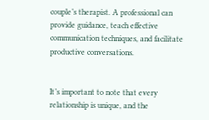couple’s therapist. A professional can provide guidance, teach effective communication techniques, and facilitate productive conversations.


It’s important to note that every relationship is unique, and the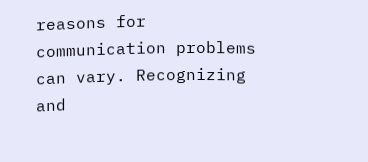reasons for communication problems can vary. Recognizing and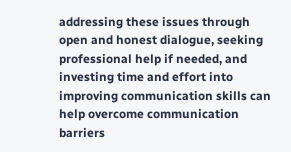addressing these issues through open and honest dialogue, seeking professional help if needed, and investing time and effort into improving communication skills can help overcome communication barriers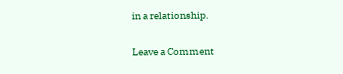in a relationship.

Leave a Comment